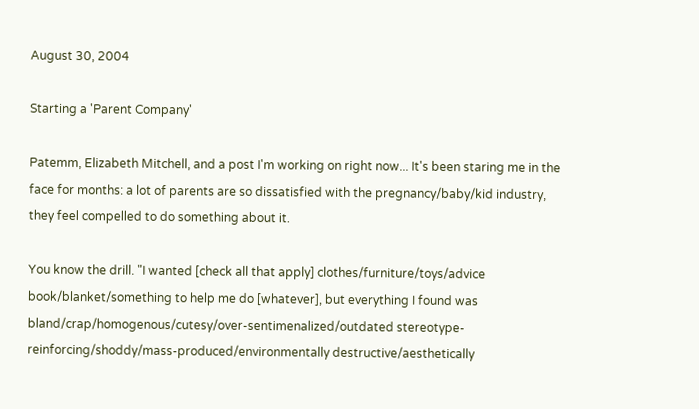August 30, 2004

Starting a 'Parent Company'

Patemm, Elizabeth Mitchell, and a post I'm working on right now... It's been staring me in the face for months: a lot of parents are so dissatisfied with the pregnancy/baby/kid industry, they feel compelled to do something about it.

You know the drill. "I wanted [check all that apply] clothes/furniture/toys/advice book/blanket/something to help me do [whatever], but everything I found was bland/crap/homogenous/cutesy/over-sentimenalized/outdated stereotype-reinforcing/shoddy/mass-produced/environmentally destructive/aesthetically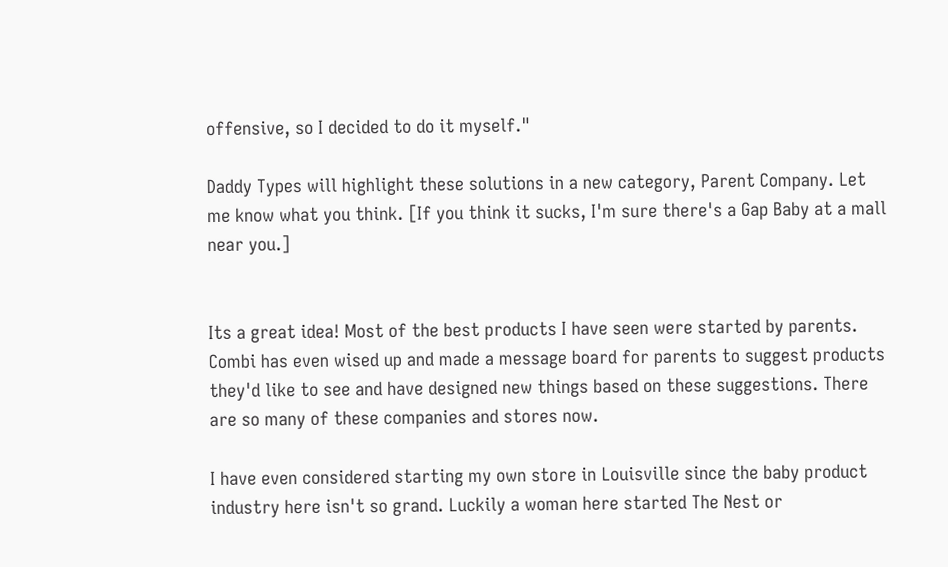offensive, so I decided to do it myself."

Daddy Types will highlight these solutions in a new category, Parent Company. Let me know what you think. [If you think it sucks, I'm sure there's a Gap Baby at a mall near you.]


Its a great idea! Most of the best products I have seen were started by parents. Combi has even wised up and made a message board for parents to suggest products they'd like to see and have designed new things based on these suggestions. There are so many of these companies and stores now.

I have even considered starting my own store in Louisville since the baby product industry here isn't so grand. Luckily a woman here started The Nest or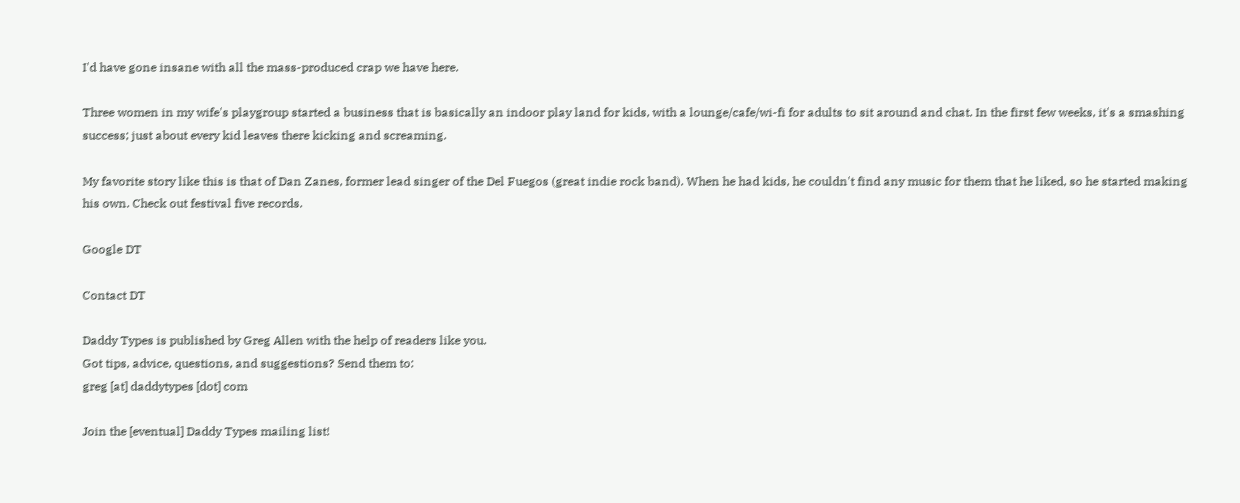I'd have gone insane with all the mass-produced crap we have here.

Three women in my wife's playgroup started a business that is basically an indoor play land for kids, with a lounge/cafe/wi-fi for adults to sit around and chat. In the first few weeks, it's a smashing success; just about every kid leaves there kicking and screaming.

My favorite story like this is that of Dan Zanes, former lead singer of the Del Fuegos (great indie rock band). When he had kids, he couldn't find any music for them that he liked, so he started making his own. Check out festival five records.

Google DT

Contact DT

Daddy Types is published by Greg Allen with the help of readers like you.
Got tips, advice, questions, and suggestions? Send them to:
greg [at] daddytypes [dot] com

Join the [eventual] Daddy Types mailing list!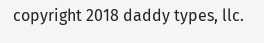copyright 2018 daddy types, llc.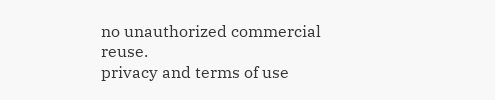no unauthorized commercial reuse.
privacy and terms of use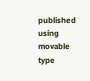published using movable type